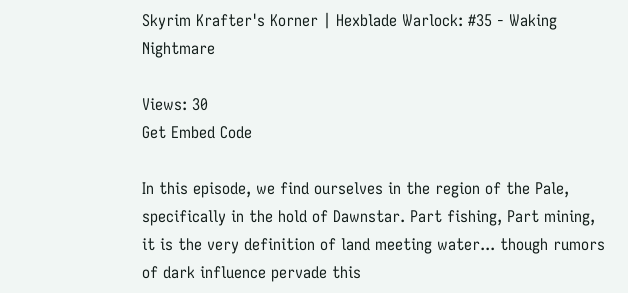Skyrim Krafter's Korner | Hexblade Warlock: #35 - Waking Nightmare

Views: 30
Get Embed Code

In this episode, we find ourselves in the region of the Pale, specifically in the hold of Dawnstar. Part fishing, Part mining, it is the very definition of land meeting water... though rumors of dark influence pervade this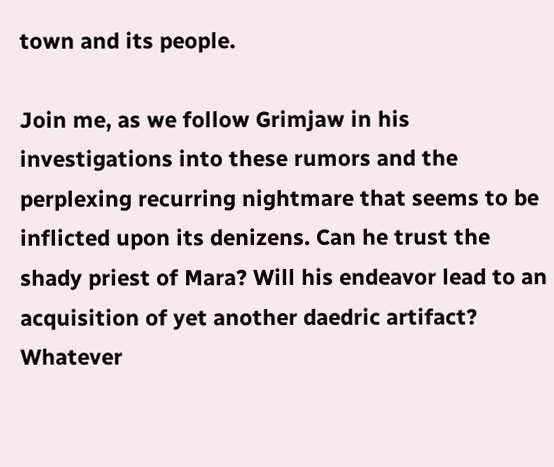town and its people.

Join me, as we follow Grimjaw in his investigations into these rumors and the perplexing recurring nightmare that seems to be inflicted upon its denizens. Can he trust the shady priest of Mara? Will his endeavor lead to an acquisition of yet another daedric artifact? Whatever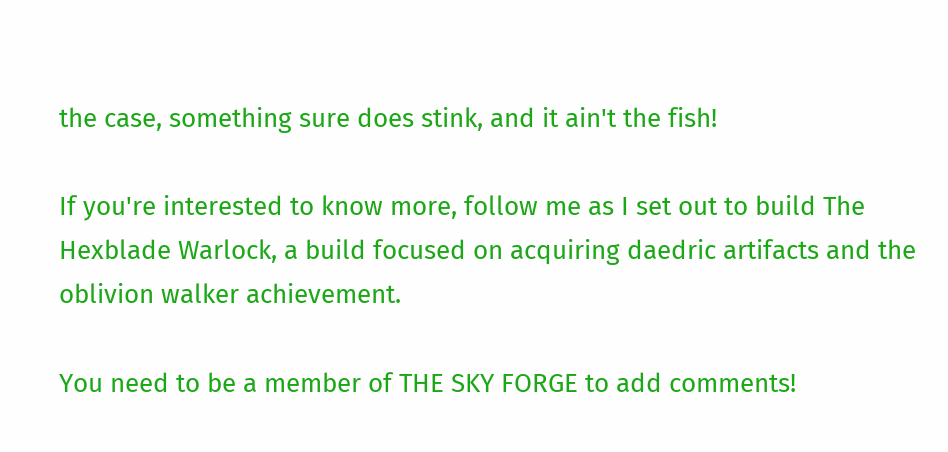the case, something sure does stink, and it ain't the fish!

If you're interested to know more, follow me as I set out to build The Hexblade Warlock, a build focused on acquiring daedric artifacts and the oblivion walker achievement.

You need to be a member of THE SKY FORGE to add comments!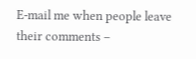E-mail me when people leave their comments –